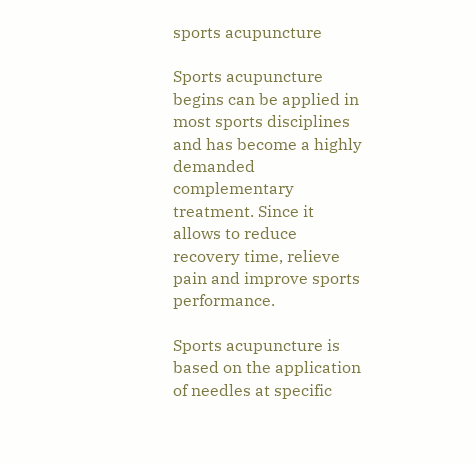sports acupuncture

Sports acupuncture begins can be applied in most sports disciplines and has become a highly demanded complementary treatment. Since it allows to reduce recovery time, relieve pain and improve sports performance.

Sports acupuncture is based on the application of needles at specific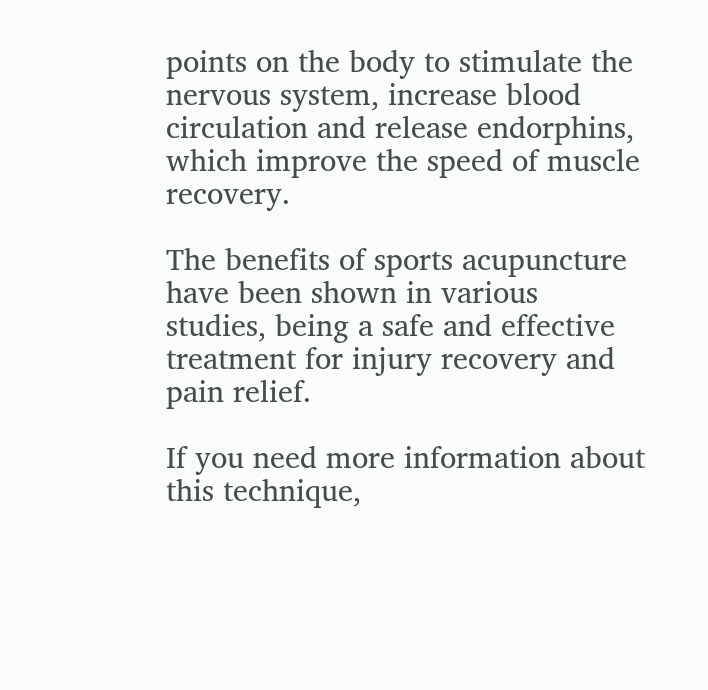points on the body to stimulate the nervous system, increase blood circulation and release endorphins, which improve the speed of muscle recovery.

The benefits of sports acupuncture have been shown in various studies, being a safe and effective treatment for injury recovery and pain relief.

If you need more information about this technique,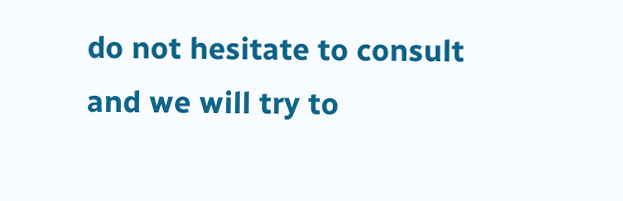do not hesitate to consult and we will try to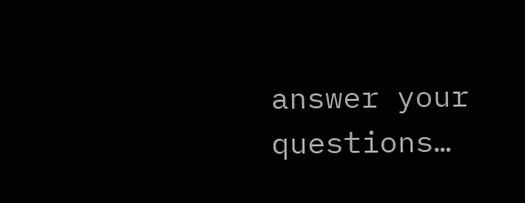answer your questions…